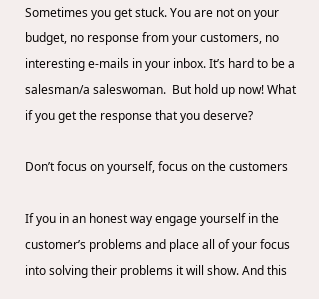Sometimes you get stuck. You are not on your budget, no response from your customers, no interesting e-mails in your inbox. It’s hard to be a salesman/a saleswoman.  But hold up now! What if you get the response that you deserve?

Don’t focus on yourself, focus on the customers

If you in an honest way engage yourself in the customer’s problems and place all of your focus into solving their problems it will show. And this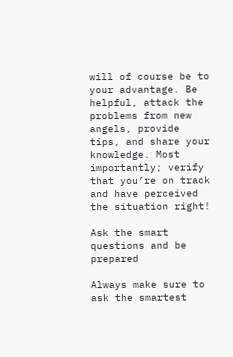will of course be to your advantage. Be helpful, attack the problems from new angels, provide tips, and share your knowledge. Most importantly; verify that you’re on track and have perceived the situation right!

Ask the smart questions and be prepared

Always make sure to ask the smartest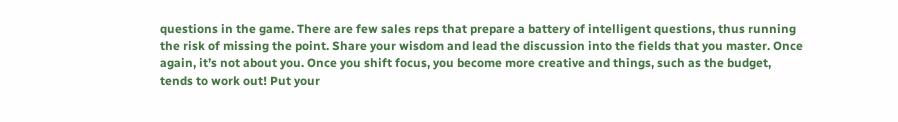questions in the game. There are few sales reps that prepare a battery of intelligent questions, thus running the risk of missing the point. Share your wisdom and lead the discussion into the fields that you master. Once again, it’s not about you. Once you shift focus, you become more creative and things, such as the budget, tends to work out! Put your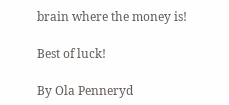brain where the money is!

Best of luck!

By Ola Penneryd